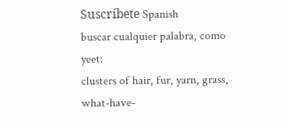Suscríbete Spanish
buscar cualquier palabra, como yeet:
clusters of hair, fur, yarn, grass, what-have-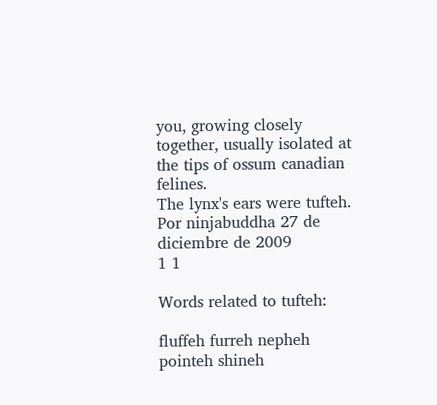you, growing closely together, usually isolated at the tips of ossum canadian felines.
The lynx's ears were tufteh.
Por ninjabuddha 27 de diciembre de 2009
1 1

Words related to tufteh:

fluffeh furreh nepheh pointeh shineh